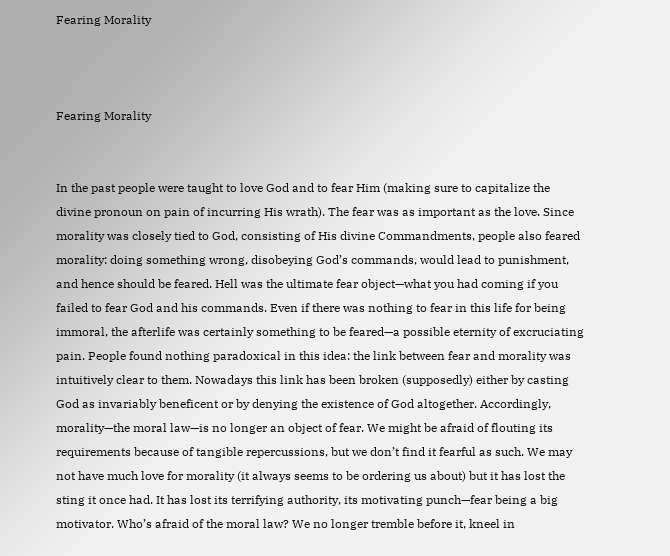Fearing Morality



Fearing Morality


In the past people were taught to love God and to fear Him (making sure to capitalize the divine pronoun on pain of incurring His wrath). The fear was as important as the love. Since morality was closely tied to God, consisting of His divine Commandments, people also feared morality: doing something wrong, disobeying God’s commands, would lead to punishment, and hence should be feared. Hell was the ultimate fear object—what you had coming if you failed to fear God and his commands. Even if there was nothing to fear in this life for being immoral, the afterlife was certainly something to be feared—a possible eternity of excruciating pain. People found nothing paradoxical in this idea: the link between fear and morality was intuitively clear to them. Nowadays this link has been broken (supposedly) either by casting God as invariably beneficent or by denying the existence of God altogether. Accordingly, morality—the moral law—is no longer an object of fear. We might be afraid of flouting its requirements because of tangible repercussions, but we don’t find it fearful as such. We may not have much love for morality (it always seems to be ordering us about) but it has lost the sting it once had. It has lost its terrifying authority, its motivating punch—fear being a big motivator. Who’s afraid of the moral law? We no longer tremble before it, kneel in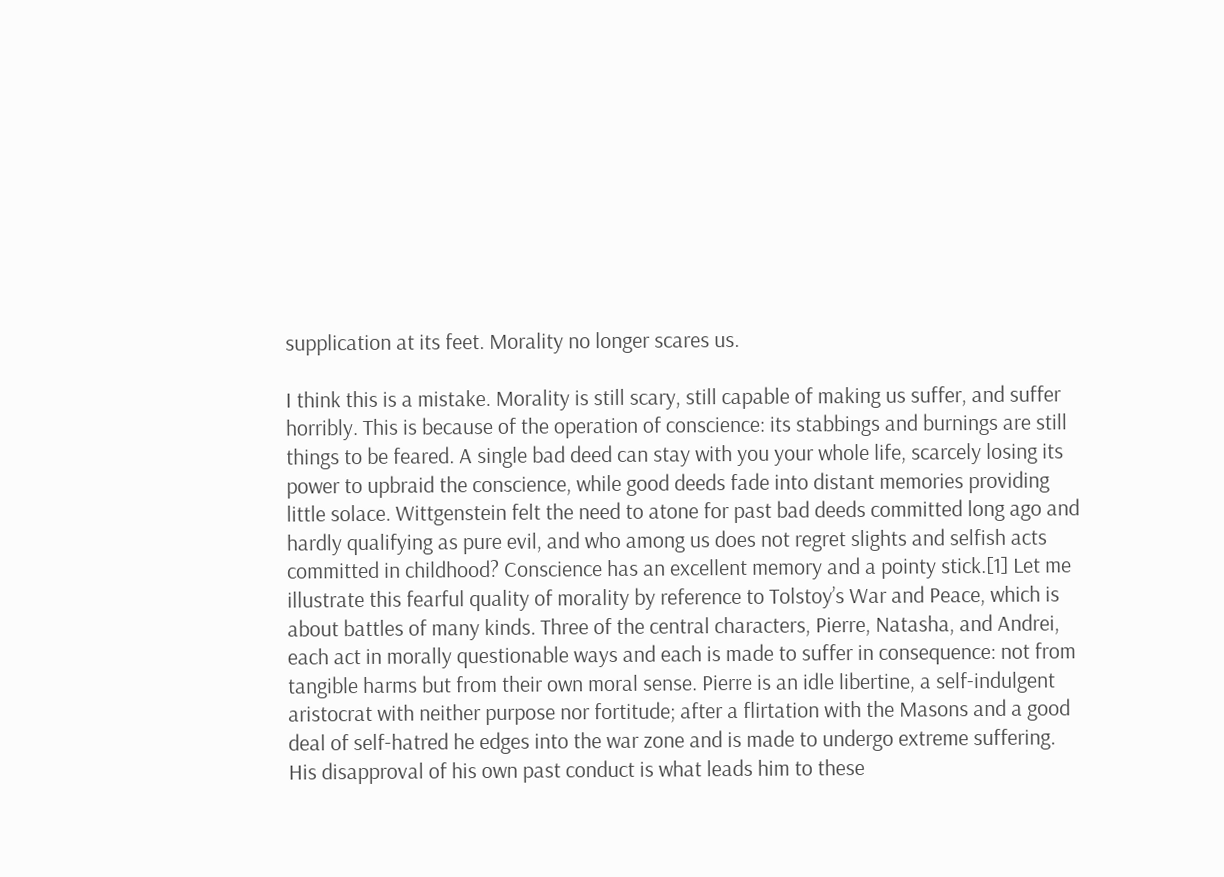supplication at its feet. Morality no longer scares us.

I think this is a mistake. Morality is still scary, still capable of making us suffer, and suffer horribly. This is because of the operation of conscience: its stabbings and burnings are still things to be feared. A single bad deed can stay with you your whole life, scarcely losing its power to upbraid the conscience, while good deeds fade into distant memories providing little solace. Wittgenstein felt the need to atone for past bad deeds committed long ago and hardly qualifying as pure evil, and who among us does not regret slights and selfish acts committed in childhood? Conscience has an excellent memory and a pointy stick.[1] Let me illustrate this fearful quality of morality by reference to Tolstoy’s War and Peace, which is about battles of many kinds. Three of the central characters, Pierre, Natasha, and Andrei, each act in morally questionable ways and each is made to suffer in consequence: not from tangible harms but from their own moral sense. Pierre is an idle libertine, a self-indulgent aristocrat with neither purpose nor fortitude; after a flirtation with the Masons and a good deal of self-hatred he edges into the war zone and is made to undergo extreme suffering. His disapproval of his own past conduct is what leads him to these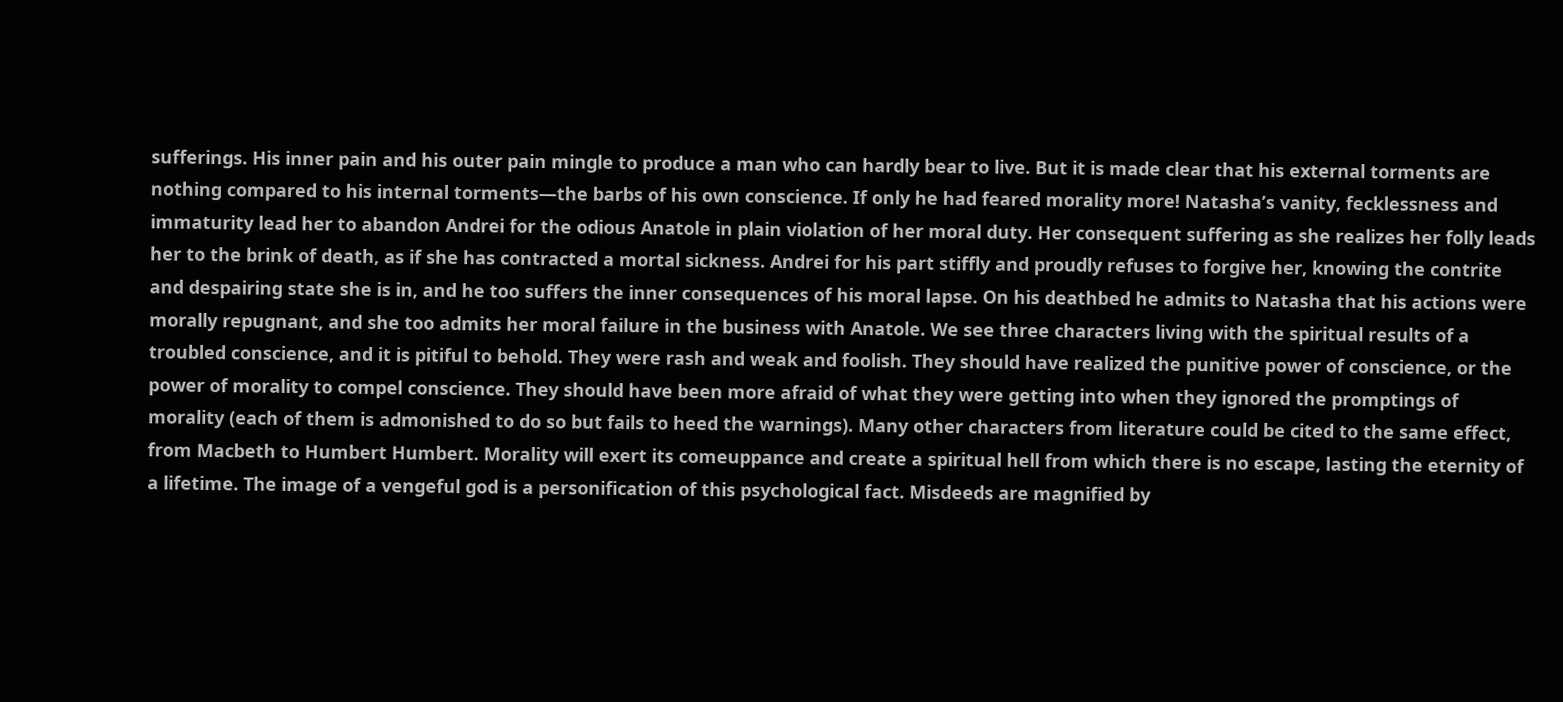sufferings. His inner pain and his outer pain mingle to produce a man who can hardly bear to live. But it is made clear that his external torments are nothing compared to his internal torments—the barbs of his own conscience. If only he had feared morality more! Natasha’s vanity, fecklessness and immaturity lead her to abandon Andrei for the odious Anatole in plain violation of her moral duty. Her consequent suffering as she realizes her folly leads her to the brink of death, as if she has contracted a mortal sickness. Andrei for his part stiffly and proudly refuses to forgive her, knowing the contrite and despairing state she is in, and he too suffers the inner consequences of his moral lapse. On his deathbed he admits to Natasha that his actions were morally repugnant, and she too admits her moral failure in the business with Anatole. We see three characters living with the spiritual results of a troubled conscience, and it is pitiful to behold. They were rash and weak and foolish. They should have realized the punitive power of conscience, or the power of morality to compel conscience. They should have been more afraid of what they were getting into when they ignored the promptings of morality (each of them is admonished to do so but fails to heed the warnings). Many other characters from literature could be cited to the same effect, from Macbeth to Humbert Humbert. Morality will exert its comeuppance and create a spiritual hell from which there is no escape, lasting the eternity of a lifetime. The image of a vengeful god is a personification of this psychological fact. Misdeeds are magnified by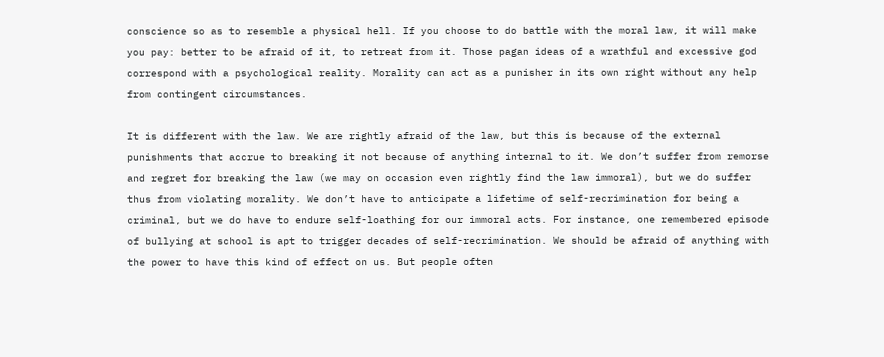conscience so as to resemble a physical hell. If you choose to do battle with the moral law, it will make you pay: better to be afraid of it, to retreat from it. Those pagan ideas of a wrathful and excessive god correspond with a psychological reality. Morality can act as a punisher in its own right without any help from contingent circumstances.

It is different with the law. We are rightly afraid of the law, but this is because of the external punishments that accrue to breaking it not because of anything internal to it. We don’t suffer from remorse and regret for breaking the law (we may on occasion even rightly find the law immoral), but we do suffer thus from violating morality. We don’t have to anticipate a lifetime of self-recrimination for being a criminal, but we do have to endure self-loathing for our immoral acts. For instance, one remembered episode of bullying at school is apt to trigger decades of self-recrimination. We should be afraid of anything with the power to have this kind of effect on us. But people often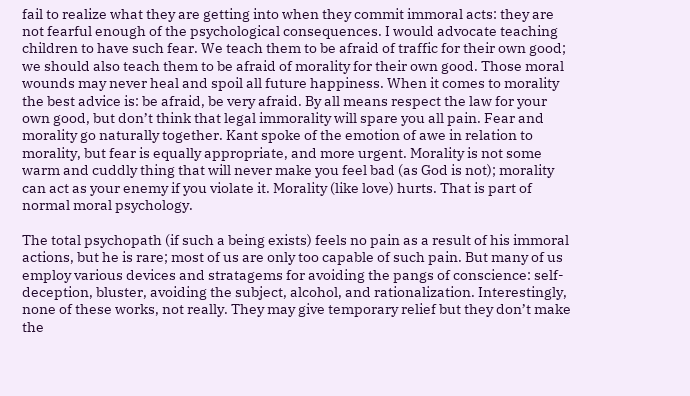fail to realize what they are getting into when they commit immoral acts: they are not fearful enough of the psychological consequences. I would advocate teaching children to have such fear. We teach them to be afraid of traffic for their own good; we should also teach them to be afraid of morality for their own good. Those moral wounds may never heal and spoil all future happiness. When it comes to morality the best advice is: be afraid, be very afraid. By all means respect the law for your own good, but don’t think that legal immorality will spare you all pain. Fear and morality go naturally together. Kant spoke of the emotion of awe in relation to morality, but fear is equally appropriate, and more urgent. Morality is not some warm and cuddly thing that will never make you feel bad (as God is not); morality can act as your enemy if you violate it. Morality (like love) hurts. That is part of normal moral psychology.

The total psychopath (if such a being exists) feels no pain as a result of his immoral actions, but he is rare; most of us are only too capable of such pain. But many of us employ various devices and stratagems for avoiding the pangs of conscience: self-deception, bluster, avoiding the subject, alcohol, and rationalization. Interestingly, none of these works, not really. They may give temporary relief but they don’t make the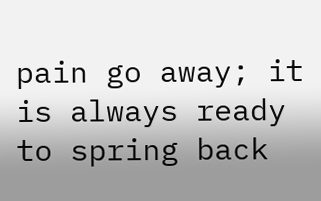pain go away; it is always ready to spring back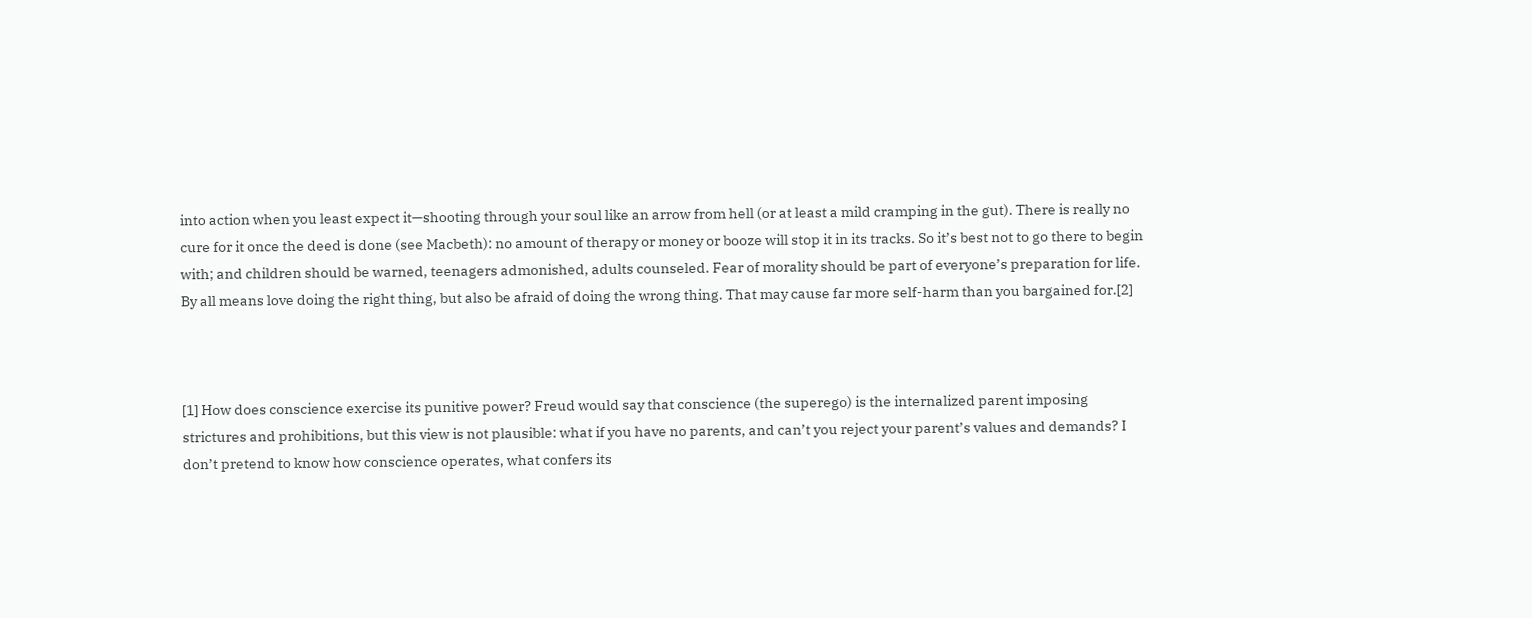into action when you least expect it—shooting through your soul like an arrow from hell (or at least a mild cramping in the gut). There is really no cure for it once the deed is done (see Macbeth): no amount of therapy or money or booze will stop it in its tracks. So it’s best not to go there to begin with; and children should be warned, teenagers admonished, adults counseled. Fear of morality should be part of everyone’s preparation for life. By all means love doing the right thing, but also be afraid of doing the wrong thing. That may cause far more self-harm than you bargained for.[2]



[1] How does conscience exercise its punitive power? Freud would say that conscience (the superego) is the internalized parent imposing strictures and prohibitions, but this view is not plausible: what if you have no parents, and can’t you reject your parent’s values and demands? I don’t pretend to know how conscience operates, what confers its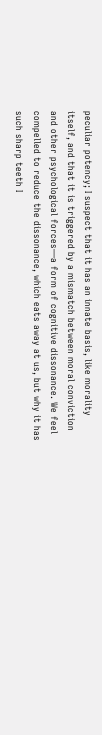peculiar potency; I suspect that it has an innate basis, like morality itself, and that it is triggered by a mismatch between moral conviction and other psychological forces—a form of cognitive dissonance. We feel compelled to reduce the dissonance, which eats away at us, but why it has such sharp teeth I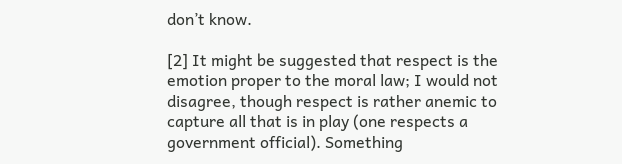don’t know.

[2] It might be suggested that respect is the emotion proper to the moral law; I would not disagree, though respect is rather anemic to capture all that is in play (one respects a government official). Something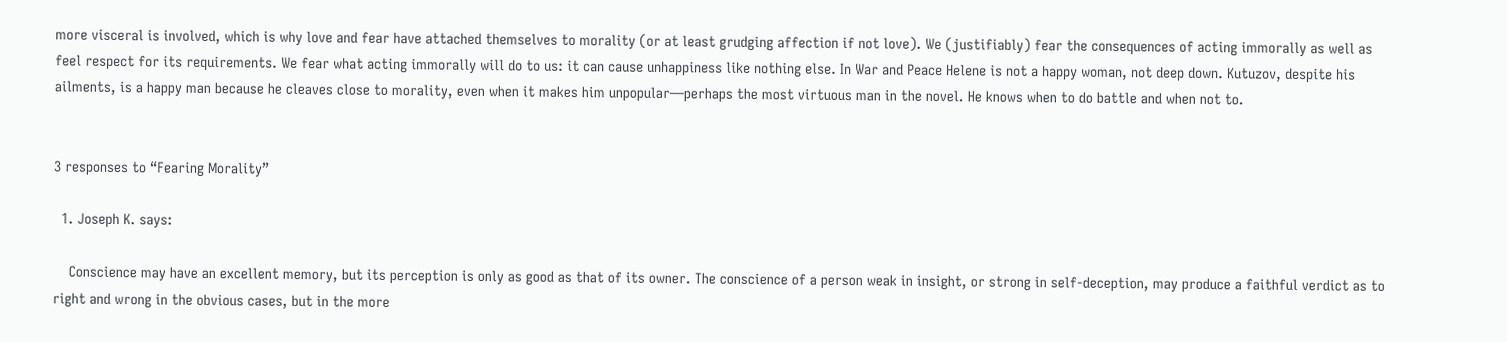more visceral is involved, which is why love and fear have attached themselves to morality (or at least grudging affection if not love). We (justifiably) fear the consequences of acting immorally as well as feel respect for its requirements. We fear what acting immorally will do to us: it can cause unhappiness like nothing else. In War and Peace Helene is not a happy woman, not deep down. Kutuzov, despite his ailments, is a happy man because he cleaves close to morality, even when it makes him unpopular—perhaps the most virtuous man in the novel. He knows when to do battle and when not to.


3 responses to “Fearing Morality”

  1. Joseph K. says:

    Conscience may have an excellent memory, but its perception is only as good as that of its owner. The conscience of a person weak in insight, or strong in self-deception, may produce a faithful verdict as to right and wrong in the obvious cases, but in the more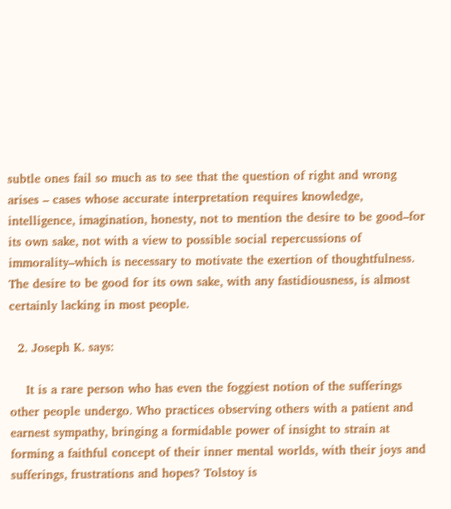subtle ones fail so much as to see that the question of right and wrong arises – cases whose accurate interpretation requires knowledge, intelligence, imagination, honesty, not to mention the desire to be good–for its own sake, not with a view to possible social repercussions of immorality–which is necessary to motivate the exertion of thoughtfulness. The desire to be good for its own sake, with any fastidiousness, is almost certainly lacking in most people.

  2. Joseph K. says:

    It is a rare person who has even the foggiest notion of the sufferings other people undergo. Who practices observing others with a patient and earnest sympathy, bringing a formidable power of insight to strain at forming a faithful concept of their inner mental worlds, with their joys and sufferings, frustrations and hopes? Tolstoy is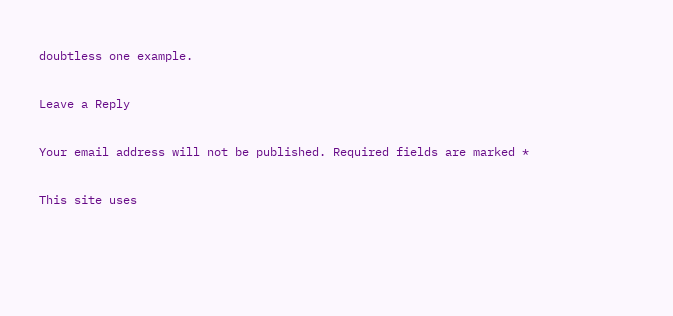doubtless one example.

Leave a Reply

Your email address will not be published. Required fields are marked *

This site uses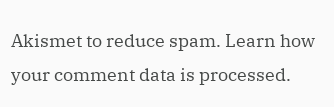Akismet to reduce spam. Learn how your comment data is processed.